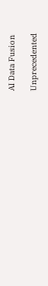AI Data Fusion

Unprecedented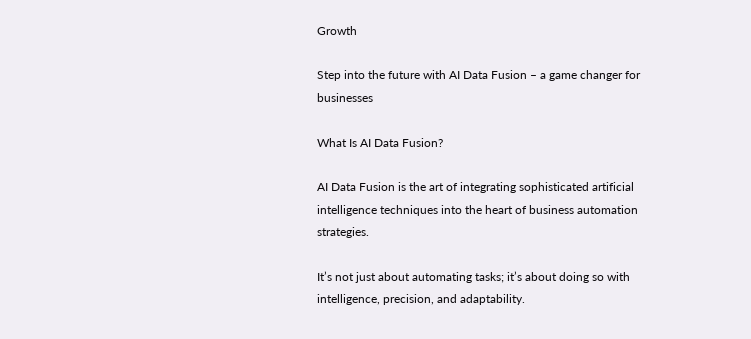Growth

Step into the future with AI Data Fusion – a game changer for businesses

What Is AI Data Fusion?

AI Data Fusion is the art of integrating sophisticated artificial intelligence techniques into the heart of business automation strategies.

It’s not just about automating tasks; it’s about doing so with intelligence, precision, and adaptability.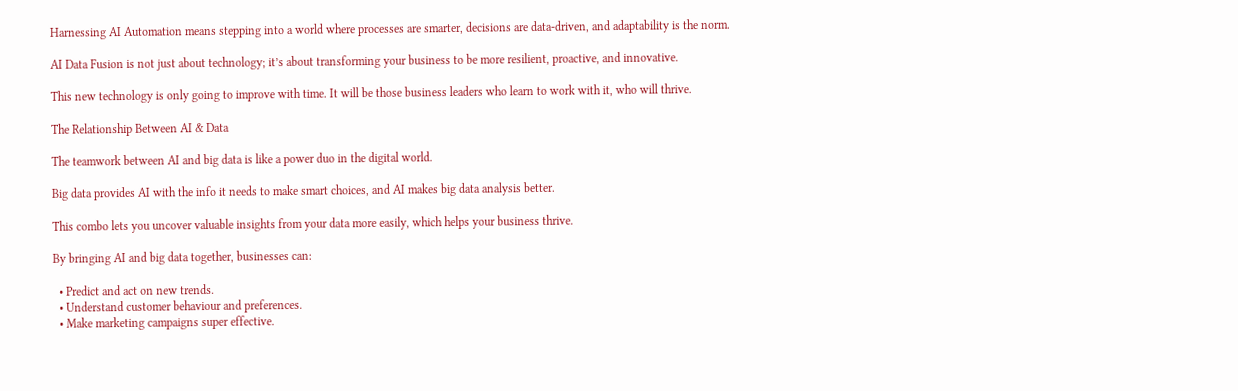Harnessing AI Automation means stepping into a world where processes are smarter, decisions are data-driven, and adaptability is the norm.

AI Data Fusion is not just about technology; it’s about transforming your business to be more resilient, proactive, and innovative.

This new technology is only going to improve with time. It will be those business leaders who learn to work with it, who will thrive.

The Relationship Between AI & Data

The teamwork between AI and big data is like a power duo in the digital world.

Big data provides AI with the info it needs to make smart choices, and AI makes big data analysis better.

This combo lets you uncover valuable insights from your data more easily, which helps your business thrive.

By bringing AI and big data together, businesses can:

  • Predict and act on new trends.
  • Understand customer behaviour and preferences.
  • Make marketing campaigns super effective.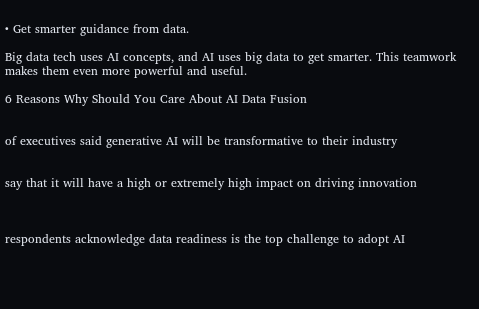• Get smarter guidance from data.

Big data tech uses AI concepts, and AI uses big data to get smarter. This teamwork makes them even more powerful and useful.

6 Reasons Why Should You Care About AI Data Fusion


of executives said generative AI will be transformative to their industry


say that it will have a high or extremely high impact on driving innovation



respondents acknowledge data readiness is the top challenge to adopt AI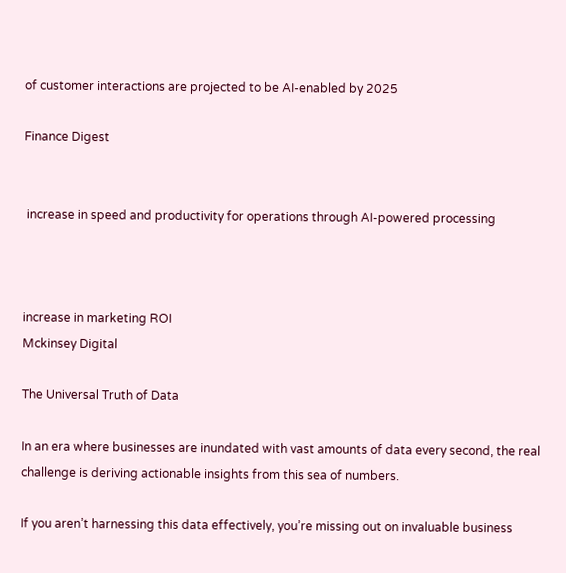of customer interactions are projected to be AI-enabled by 2025

Finance Digest


 increase in speed and productivity for operations through AI-powered processing



increase in marketing ROI
Mckinsey Digital

The Universal Truth of Data

In an era where businesses are inundated with vast amounts of data every second, the real challenge is deriving actionable insights from this sea of numbers.

If you aren’t harnessing this data effectively, you’re missing out on invaluable business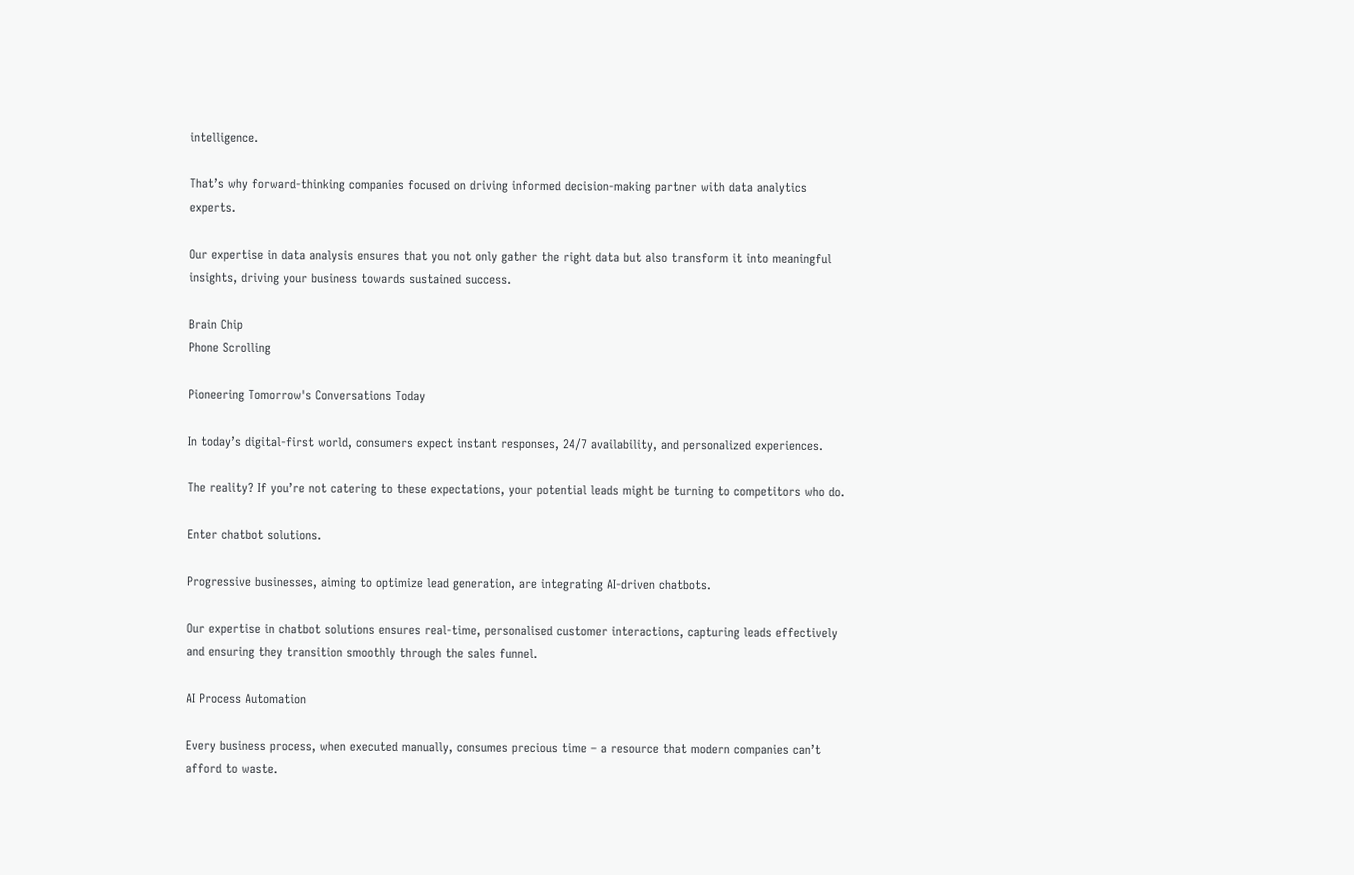intelligence.

That’s why forward-thinking companies focused on driving informed decision-making partner with data analytics experts.

Our expertise in data analysis ensures that you not only gather the right data but also transform it into meaningful insights, driving your business towards sustained success.

Brain Chip
Phone Scrolling

Pioneering Tomorrow's Conversations Today

In today’s digital-first world, consumers expect instant responses, 24/7 availability, and personalized experiences.

The reality? If you’re not catering to these expectations, your potential leads might be turning to competitors who do.

Enter chatbot solutions.

Progressive businesses, aiming to optimize lead generation, are integrating AI-driven chatbots.

Our expertise in chatbot solutions ensures real-time, personalised customer interactions, capturing leads effectively and ensuring they transition smoothly through the sales funnel.

AI Process Automation

Every business process, when executed manually, consumes precious time – a resource that modern companies can’t afford to waste.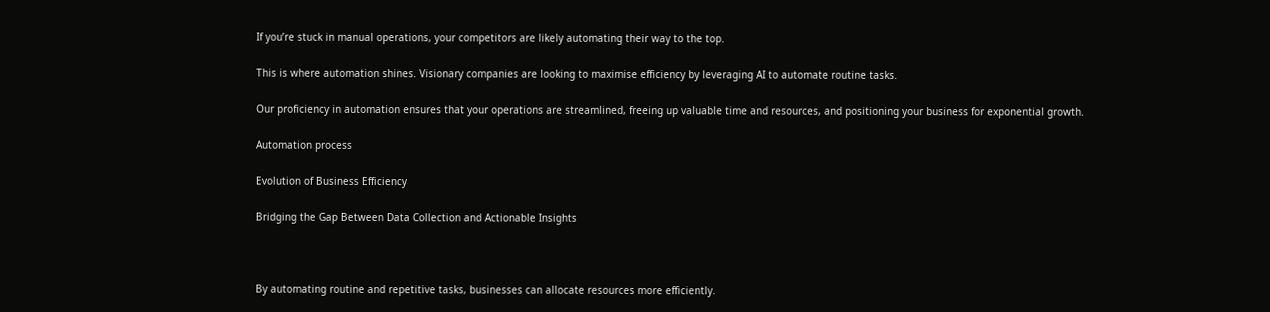If you’re stuck in manual operations, your competitors are likely automating their way to the top.

This is where automation shines. Visionary companies are looking to maximise efficiency by leveraging AI to automate routine tasks.

Our proficiency in automation ensures that your operations are streamlined, freeing up valuable time and resources, and positioning your business for exponential growth.

Automation process

Evolution of Business Efficiency

Bridging the Gap Between Data Collection and Actionable Insights



By automating routine and repetitive tasks, businesses can allocate resources more efficiently.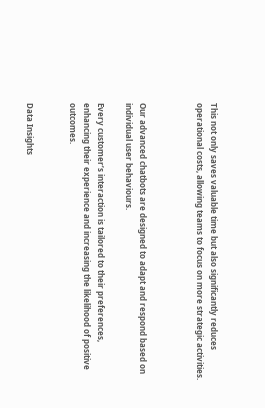This not only saves valuable time but also significantly reduces operational costs, allowing teams to focus on more strategic activities.



Our advanced chatbots are designed to adapt and respond based on individual user behaviours.

Every customer’s interaction is tailored to their preferences, enhancing their experience and increasing the likelihood of positive outcomes.


Data Insights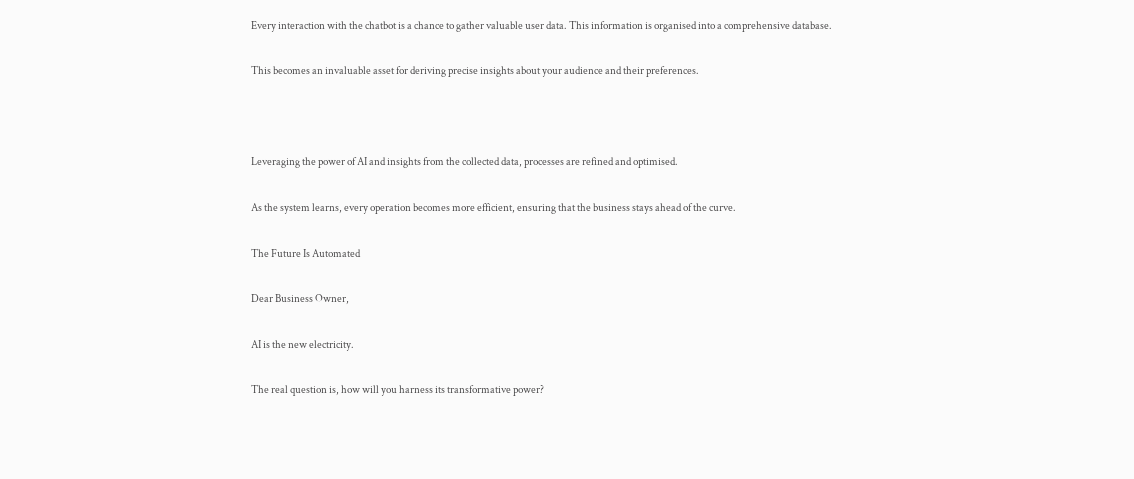Every interaction with the chatbot is a chance to gather valuable user data. This information is organised into a comprehensive database.

This becomes an invaluable asset for deriving precise insights about your audience and their preferences.



Leveraging the power of AI and insights from the collected data, processes are refined and optimised.

As the system learns, every operation becomes more efficient, ensuring that the business stays ahead of the curve.

The Future Is Automated

Dear Business Owner,

AI is the new electricity.

The real question is, how will you harness its transformative power?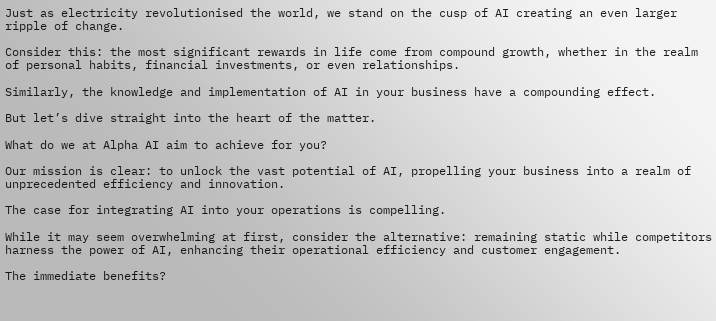Just as electricity revolutionised the world, we stand on the cusp of AI creating an even larger ripple of change.

Consider this: the most significant rewards in life come from compound growth, whether in the realm of personal habits, financial investments, or even relationships.

Similarly, the knowledge and implementation of AI in your business have a compounding effect.

But let’s dive straight into the heart of the matter.

What do we at Alpha AI aim to achieve for you?

Our mission is clear: to unlock the vast potential of AI, propelling your business into a realm of unprecedented efficiency and innovation.

The case for integrating AI into your operations is compelling.

While it may seem overwhelming at first, consider the alternative: remaining static while competitors harness the power of AI, enhancing their operational efficiency and customer engagement.

The immediate benefits?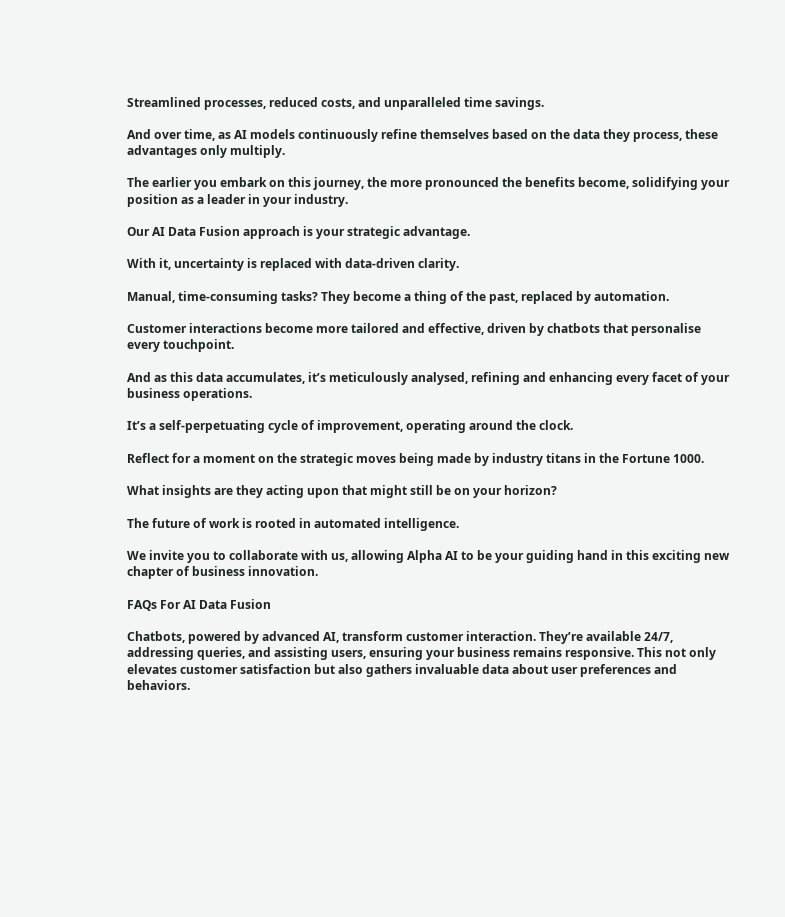Streamlined processes, reduced costs, and unparalleled time savings.

And over time, as AI models continuously refine themselves based on the data they process, these advantages only multiply.

The earlier you embark on this journey, the more pronounced the benefits become, solidifying your position as a leader in your industry.

Our AI Data Fusion approach is your strategic advantage.

With it, uncertainty is replaced with data-driven clarity.

Manual, time-consuming tasks? They become a thing of the past, replaced by automation.

Customer interactions become more tailored and effective, driven by chatbots that personalise every touchpoint.

And as this data accumulates, it’s meticulously analysed, refining and enhancing every facet of your business operations.

It’s a self-perpetuating cycle of improvement, operating around the clock.

Reflect for a moment on the strategic moves being made by industry titans in the Fortune 1000.

What insights are they acting upon that might still be on your horizon?

The future of work is rooted in automated intelligence.

We invite you to collaborate with us, allowing Alpha AI to be your guiding hand in this exciting new chapter of business innovation.

FAQs For AI Data Fusion

Chatbots, powered by advanced AI, transform customer interaction. They’re available 24/7, addressing queries, and assisting users, ensuring your business remains responsive. This not only elevates customer satisfaction but also gathers invaluable data about user preferences and behaviors.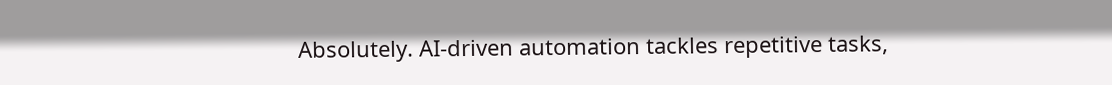Absolutely. AI-driven automation tackles repetitive tasks,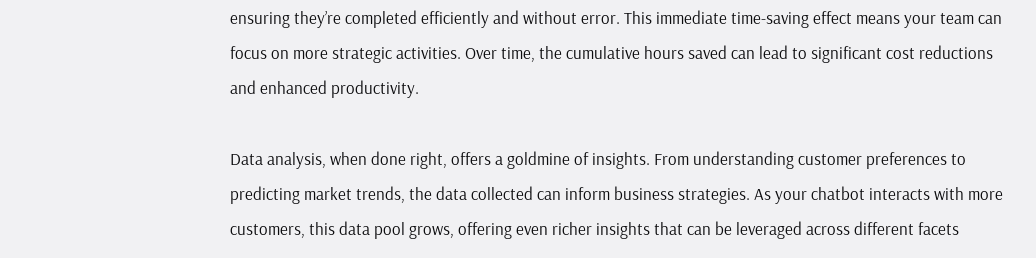ensuring they’re completed efficiently and without error. This immediate time-saving effect means your team can focus on more strategic activities. Over time, the cumulative hours saved can lead to significant cost reductions and enhanced productivity.

Data analysis, when done right, offers a goldmine of insights. From understanding customer preferences to predicting market trends, the data collected can inform business strategies. As your chatbot interacts with more customers, this data pool grows, offering even richer insights that can be leveraged across different facets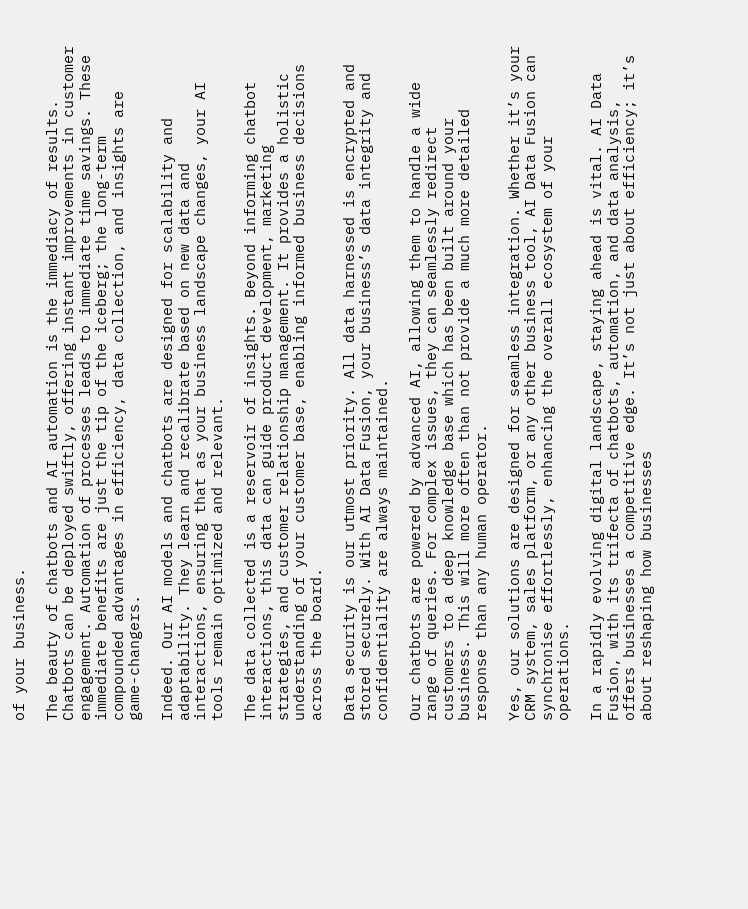of your business.

The beauty of chatbots and AI automation is the immediacy of results. Chatbots can be deployed swiftly, offering instant improvements in customer engagement. Automation of processes leads to immediate time savings. These immediate benefits are just the tip of the iceberg; the long-term compounded advantages in efficiency, data collection, and insights are game-changers.

Indeed. Our AI models and chatbots are designed for scalability and adaptability. They learn and recalibrate based on new data and interactions, ensuring that as your business landscape changes, your AI tools remain optimized and relevant.

The data collected is a reservoir of insights. Beyond informing chatbot interactions, this data can guide product development, marketing strategies, and customer relationship management. It provides a holistic understanding of your customer base, enabling informed business decisions across the board.

Data security is our utmost priority. All data harnessed is encrypted and stored securely. With AI Data Fusion, your business’s data integrity and confidentiality are always maintained.

Our chatbots are powered by advanced AI, allowing them to handle a wide range of queries. For complex issues, they can seamlessly redirect customers to a deep knowledge base which has been built around your business. This will more often than not provide a much more detailed response than any human operator.

Yes, our solutions are designed for seamless integration. Whether it’s your CRM system, sales platform, or any other business tool, AI Data Fusion can synchronise effortlessly, enhancing the overall ecosystem of your operations.

In a rapidly evolving digital landscape, staying ahead is vital. AI Data Fusion, with its trifecta of chatbots, automation, and data analysis, offers businesses a competitive edge. It’s not just about efficiency; it’s about reshaping how businesses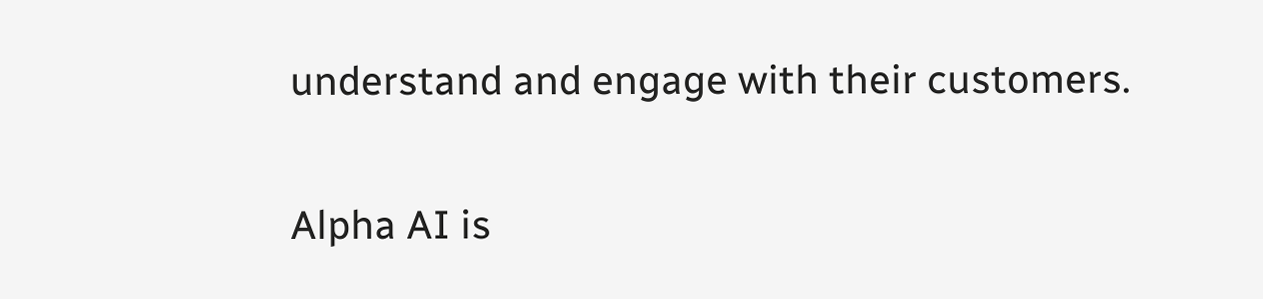understand and engage with their customers.


Alpha AI is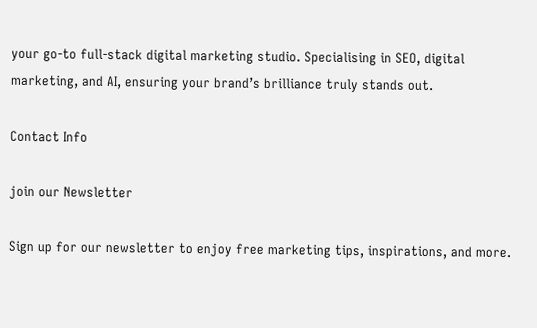your go-to full-stack digital marketing studio. Specialising in SEO, digital marketing, and AI, ensuring your brand’s brilliance truly stands out.

Contact Info

join our Newsletter

Sign up for our newsletter to enjoy free marketing tips, inspirations, and more.